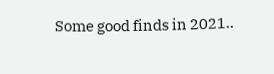Some good finds in 2021..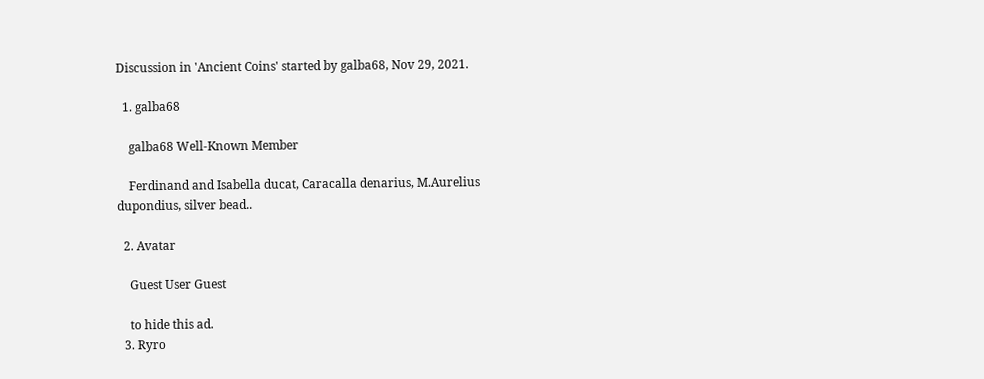Discussion in 'Ancient Coins' started by galba68, Nov 29, 2021.

  1. galba68

    galba68 Well-Known Member

    Ferdinand and Isabella ducat, Caracalla denarius, M.Aurelius dupondius, silver bead..

  2. Avatar

    Guest User Guest

    to hide this ad.
  3. Ryro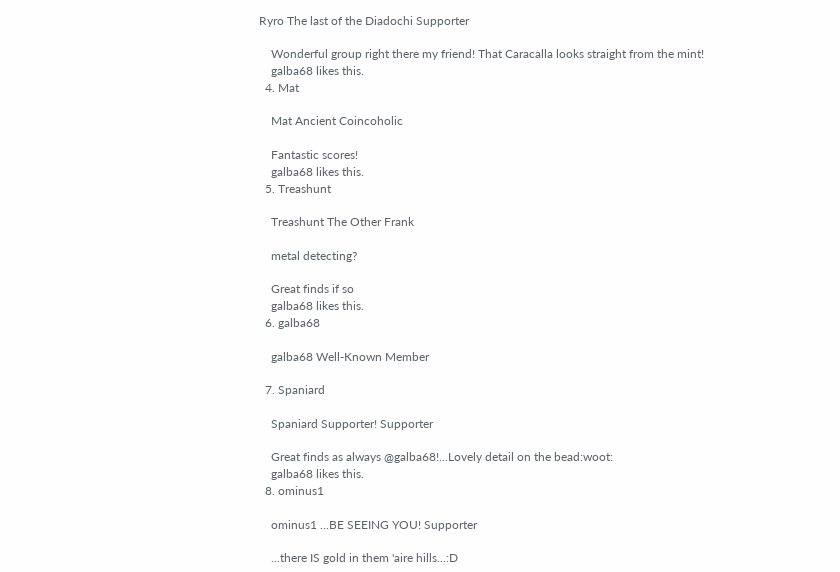Ryro The last of the Diadochi Supporter

    Wonderful group right there my friend! That Caracalla looks straight from the mint!
    galba68 likes this.
  4. Mat

    Mat Ancient Coincoholic

    Fantastic scores!
    galba68 likes this.
  5. Treashunt

    Treashunt The Other Frank

    metal detecting?

    Great finds if so
    galba68 likes this.
  6. galba68

    galba68 Well-Known Member

  7. Spaniard

    Spaniard Supporter! Supporter

    Great finds as always @galba68!...Lovely detail on the bead:woot:
    galba68 likes this.
  8. ominus1

    ominus1 ...BE SEEING YOU! Supporter

    ...there IS gold in them 'aire hills...:D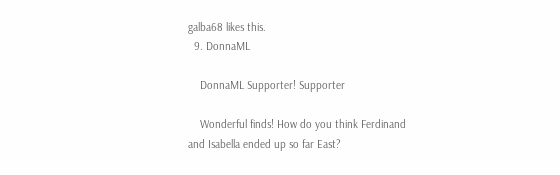galba68 likes this.
  9. DonnaML

    DonnaML Supporter! Supporter

    Wonderful finds! How do you think Ferdinand and Isabella ended up so far East?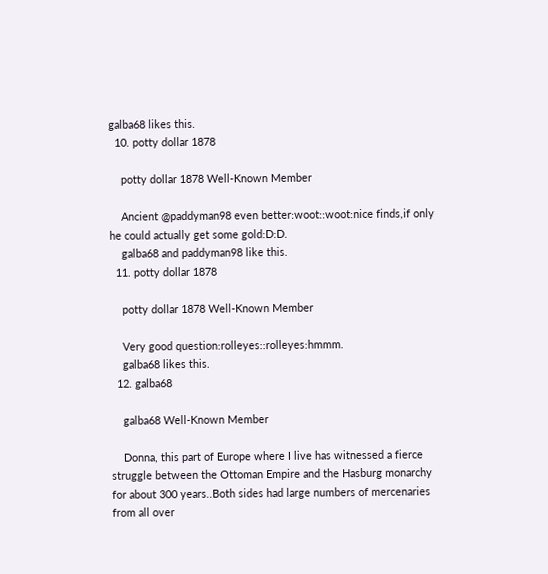galba68 likes this.
  10. potty dollar 1878

    potty dollar 1878 Well-Known Member

    Ancient @paddyman98 even better:woot::woot:nice finds,if only he could actually get some gold:D:D.
    galba68 and paddyman98 like this.
  11. potty dollar 1878

    potty dollar 1878 Well-Known Member

    Very good question:rolleyes::rolleyes:hmmm.
    galba68 likes this.
  12. galba68

    galba68 Well-Known Member

    Donna, this part of Europe where I live has witnessed a fierce struggle between the Ottoman Empire and the Hasburg monarchy for about 300 years..Both sides had large numbers of mercenaries from all over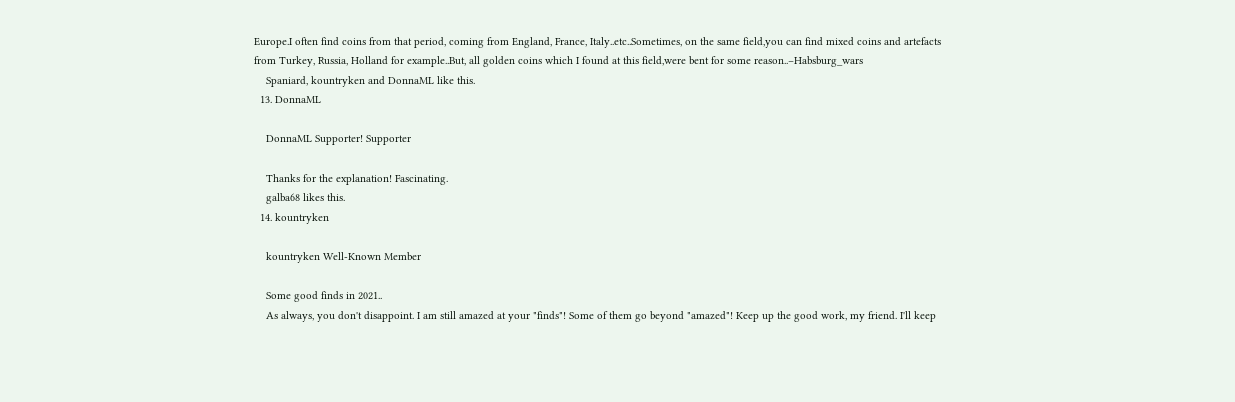Europe.I often find coins from that period, coming from England, France, Italy..etc..Sometimes, on the same field,you can find mixed coins and artefacts from Turkey, Russia, Holland for example..But, all golden coins which I found at this field,were bent for some reason..–Habsburg_wars
    Spaniard, kountryken and DonnaML like this.
  13. DonnaML

    DonnaML Supporter! Supporter

    Thanks for the explanation! Fascinating.
    galba68 likes this.
  14. kountryken

    kountryken Well-Known Member

    Some good finds in 2021..
    As always, you don't disappoint. I am still amazed at your "finds"! Some of them go beyond "amazed"! Keep up the good work, my friend. I'll keep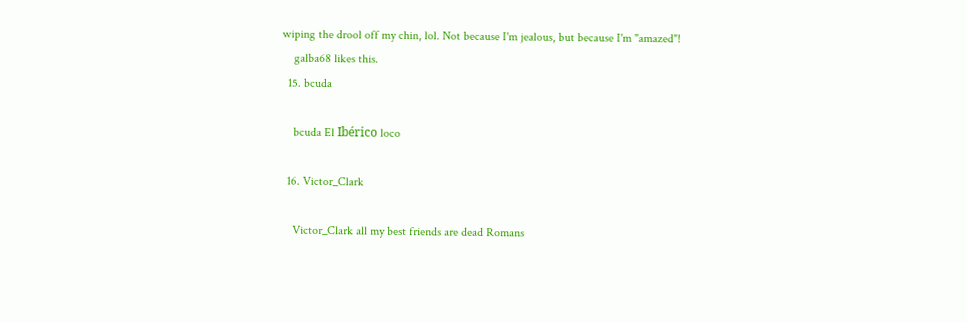wiping the drool off my chin, lol. Not because I'm jealous, but because I'm "amazed"!
    galba68 likes this.
  15. bcuda

    bcuda El Ibérico loco

  16. Victor_Clark

    Victor_Clark all my best friends are dead Romans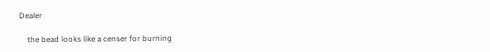Dealer

    the bead looks like a censer for burning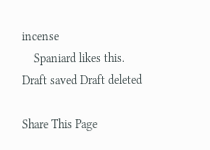incense
    Spaniard likes this.
Draft saved Draft deleted

Share This Page